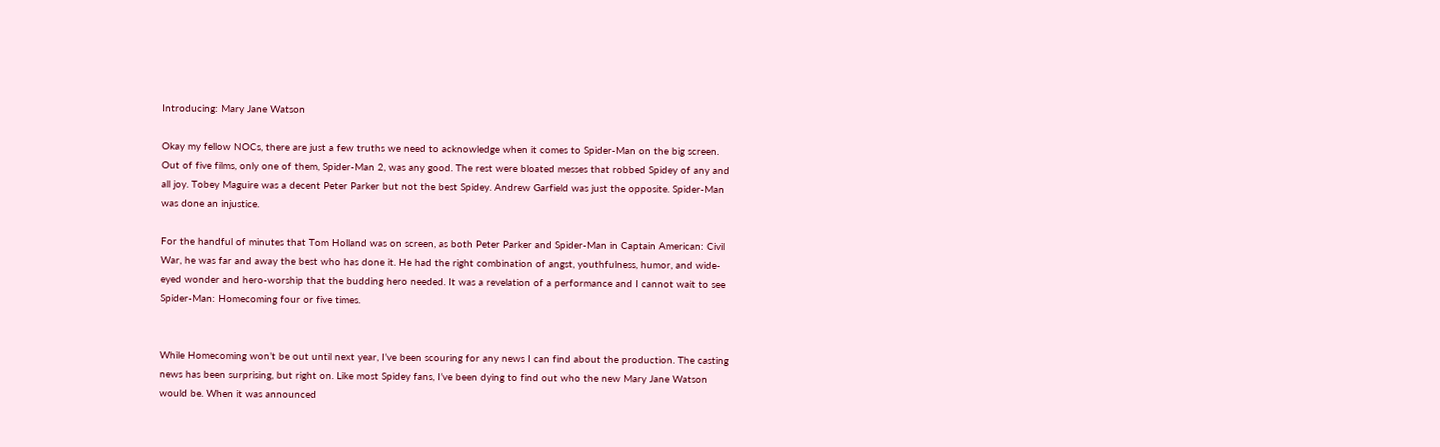Introducing: Mary Jane Watson

Okay my fellow NOCs, there are just a few truths we need to acknowledge when it comes to Spider-Man on the big screen. Out of five films, only one of them, Spider-Man 2, was any good. The rest were bloated messes that robbed Spidey of any and all joy. Tobey Maguire was a decent Peter Parker but not the best Spidey. Andrew Garfield was just the opposite. Spider-Man was done an injustice.

For the handful of minutes that Tom Holland was on screen, as both Peter Parker and Spider-Man in Captain American: Civil War, he was far and away the best who has done it. He had the right combination of angst, youthfulness, humor, and wide-eyed wonder and hero-worship that the budding hero needed. It was a revelation of a performance and I cannot wait to see Spider-Man: Homecoming four or five times.


While Homecoming won’t be out until next year, I’ve been scouring for any news I can find about the production. The casting news has been surprising, but right on. Like most Spidey fans, I’ve been dying to find out who the new Mary Jane Watson would be. When it was announced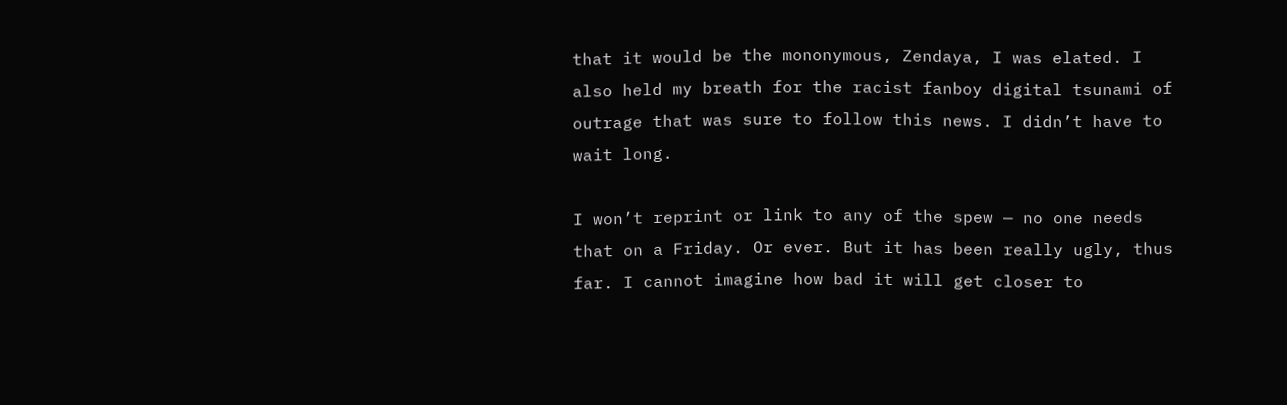that it would be the mononymous, Zendaya, I was elated. I also held my breath for the racist fanboy digital tsunami of outrage that was sure to follow this news. I didn’t have to wait long.

I won’t reprint or link to any of the spew — no one needs that on a Friday. Or ever. But it has been really ugly, thus far. I cannot imagine how bad it will get closer to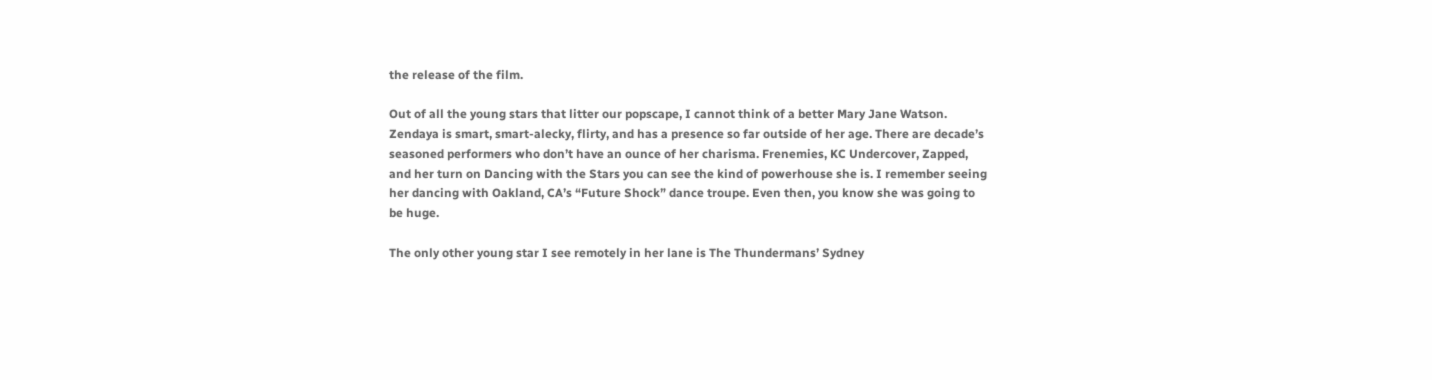the release of the film.

Out of all the young stars that litter our popscape, I cannot think of a better Mary Jane Watson. Zendaya is smart, smart-alecky, flirty, and has a presence so far outside of her age. There are decade’s seasoned performers who don’t have an ounce of her charisma. Frenemies, KC Undercover, Zapped, and her turn on Dancing with the Stars you can see the kind of powerhouse she is. I remember seeing her dancing with Oakland, CA’s “Future Shock” dance troupe. Even then, you know she was going to be huge.

The only other young star I see remotely in her lane is The Thundermans’ Sydney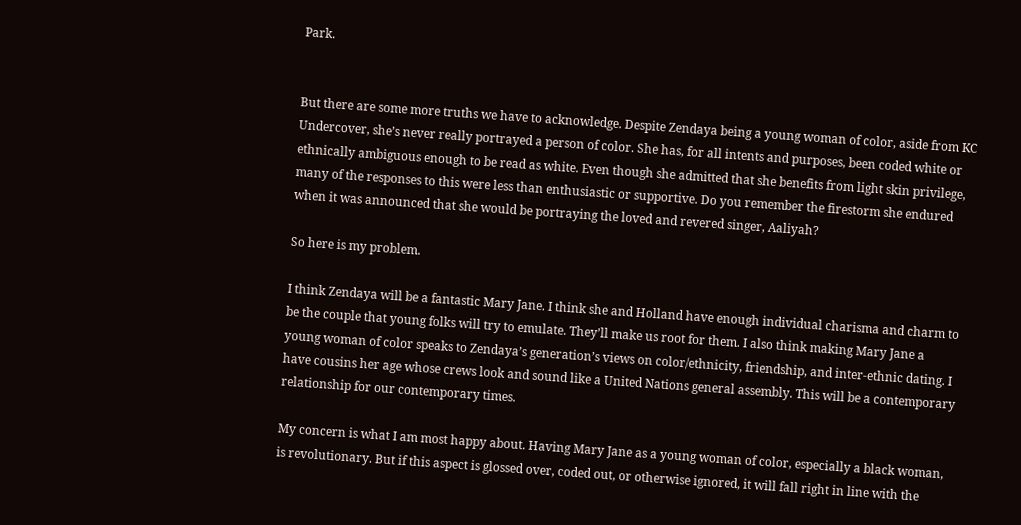Park.


But there are some more truths we have to acknowledge. Despite Zendaya being a young woman of color, aside from KC Undercover, she’s never really portrayed a person of color. She has, for all intents and purposes, been coded white or ethnically ambiguous enough to be read as white. Even though she admitted that she benefits from light skin privilege, many of the responses to this were less than enthusiastic or supportive. Do you remember the firestorm she endured when it was announced that she would be portraying the loved and revered singer, Aaliyah?

So here is my problem.

I think Zendaya will be a fantastic Mary Jane. I think she and Holland have enough individual charisma and charm to be the couple that young folks will try to emulate. They’ll make us root for them. I also think making Mary Jane a young woman of color speaks to Zendaya’s generation’s views on color/ethnicity, friendship, and inter-ethnic dating. I have cousins her age whose crews look and sound like a United Nations general assembly. This will be a contemporary relationship for our contemporary times.

My concern is what I am most happy about. Having Mary Jane as a young woman of color, especially a black woman, is revolutionary. But if this aspect is glossed over, coded out, or otherwise ignored, it will fall right in line with the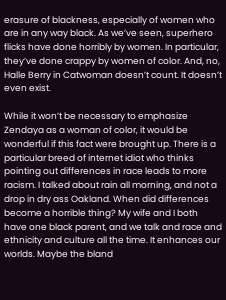erasure of blackness, especially of women who are in any way black. As we’ve seen, superhero flicks have done horribly by women. In particular, they’ve done crappy by women of color. And, no, Halle Berry in Catwoman doesn’t count. It doesn’t even exist.

While it won’t be necessary to emphasize Zendaya as a woman of color, it would be wonderful if this fact were brought up. There is a particular breed of internet idiot who thinks pointing out differences in race leads to more racism. I talked about rain all morning, and not a drop in dry ass Oakland. When did differences become a horrible thing? My wife and I both have one black parent, and we talk and race and ethnicity and culture all the time. It enhances our worlds. Maybe the bland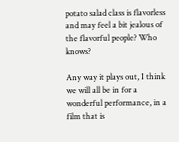potato salad class is flavorless and may feel a bit jealous of the flavorful people? Who knows?

Any way it plays out, I think we will all be in for a wonderful performance, in a film that is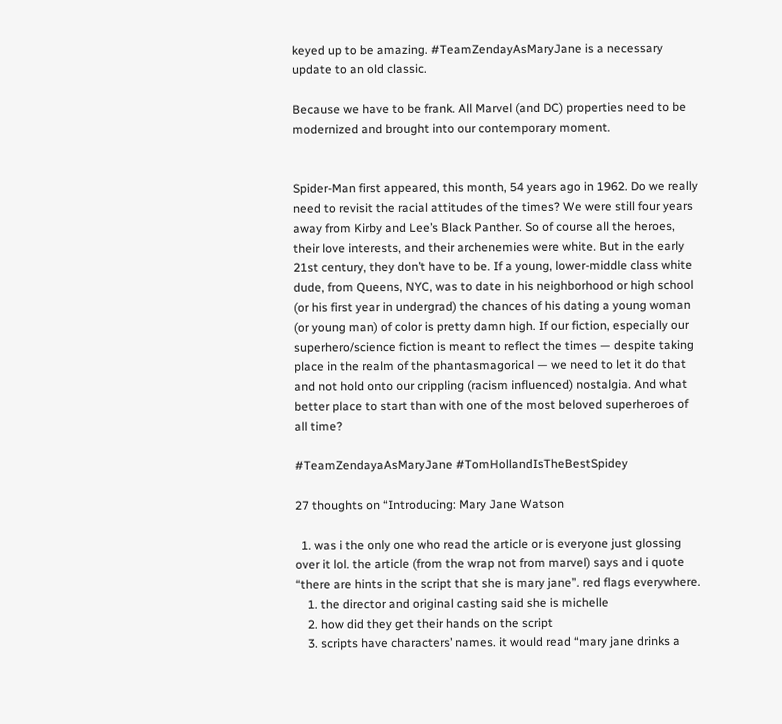keyed up to be amazing. #TeamZendayAsMaryJane is a necessary update to an old classic.

Because we have to be frank. All Marvel (and DC) properties need to be modernized and brought into our contemporary moment.


Spider-Man first appeared, this month, 54 years ago in 1962. Do we really need to revisit the racial attitudes of the times? We were still four years away from Kirby and Lee’s Black Panther. So of course all the heroes, their love interests, and their archenemies were white. But in the early 21st century, they don’t have to be. If a young, lower-middle class white dude, from Queens, NYC, was to date in his neighborhood or high school (or his first year in undergrad) the chances of his dating a young woman (or young man) of color is pretty damn high. If our fiction, especially our superhero/science fiction is meant to reflect the times — despite taking place in the realm of the phantasmagorical — we need to let it do that and not hold onto our crippling (racism influenced) nostalgia. And what better place to start than with one of the most beloved superheroes of all time?

#TeamZendayaAsMaryJane #TomHollandIsTheBestSpidey

27 thoughts on “Introducing: Mary Jane Watson

  1. was i the only one who read the article or is everyone just glossing over it lol. the article (from the wrap not from marvel) says and i quote “there are hints in the script that she is mary jane”. red flags everywhere.
    1. the director and original casting said she is michelle
    2. how did they get their hands on the script
    3. scripts have characters’ names. it would read “mary jane drinks a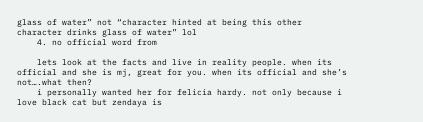glass of water” not “character hinted at being this other character drinks glass of water” lol
    4. no official word from

    lets look at the facts and live in reality people. when its official and she is mj, great for you. when its official and she’s not….what then?
    i personally wanted her for felicia hardy. not only because i love black cat but zendaya is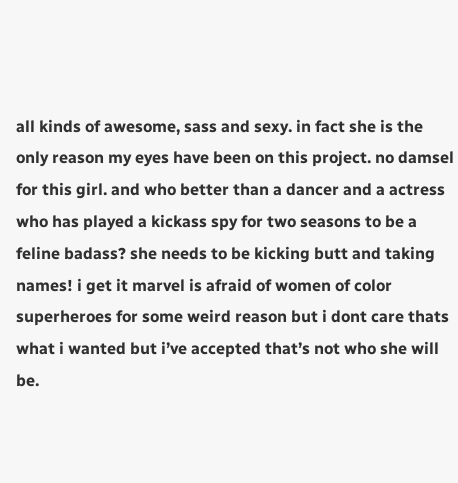all kinds of awesome, sass and sexy. in fact she is the only reason my eyes have been on this project. no damsel for this girl. and who better than a dancer and a actress who has played a kickass spy for two seasons to be a feline badass? she needs to be kicking butt and taking names! i get it marvel is afraid of women of color superheroes for some weird reason but i dont care thats what i wanted but i’ve accepted that’s not who she will be.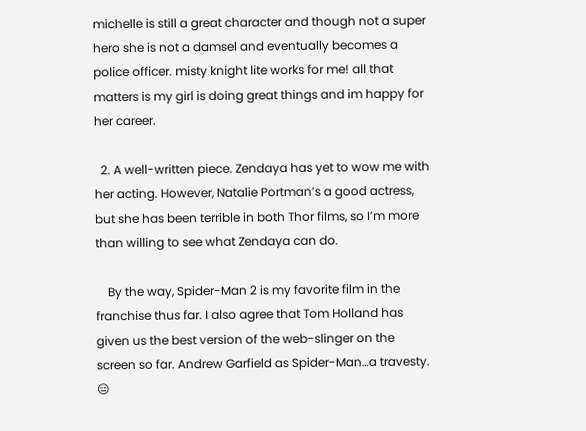michelle is still a great character and though not a super hero she is not a damsel and eventually becomes a police officer. misty knight lite works for me! all that matters is my girl is doing great things and im happy for her career.

  2. A well-written piece. Zendaya has yet to wow me with her acting. However, Natalie Portman’s a good actress, but she has been terrible in both Thor films, so I’m more than willing to see what Zendaya can do.

    By the way, Spider-Man 2 is my favorite film in the franchise thus far. I also agree that Tom Holland has given us the best version of the web-slinger on the screen so far. Andrew Garfield as Spider-Man…a travesty. 😑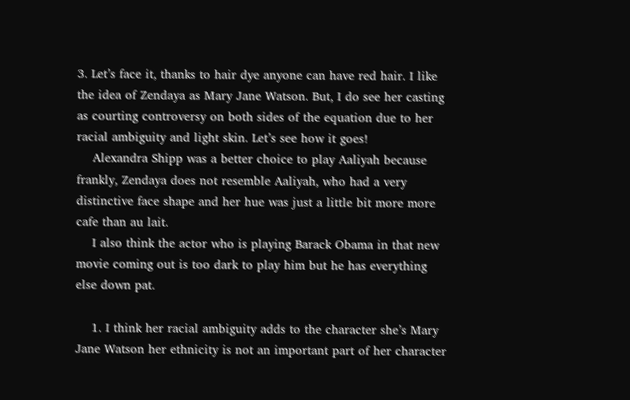3. Let’s face it, thanks to hair dye anyone can have red hair. I like the idea of Zendaya as Mary Jane Watson. But, I do see her casting as courting controversy on both sides of the equation due to her racial ambiguity and light skin. Let’s see how it goes!
    Alexandra Shipp was a better choice to play Aaliyah because frankly, Zendaya does not resemble Aaliyah, who had a very distinctive face shape and her hue was just a little bit more more cafe than au lait.
    I also think the actor who is playing Barack Obama in that new movie coming out is too dark to play him but he has everything else down pat.

    1. I think her racial ambiguity adds to the character she’s Mary Jane Watson her ethnicity is not an important part of her character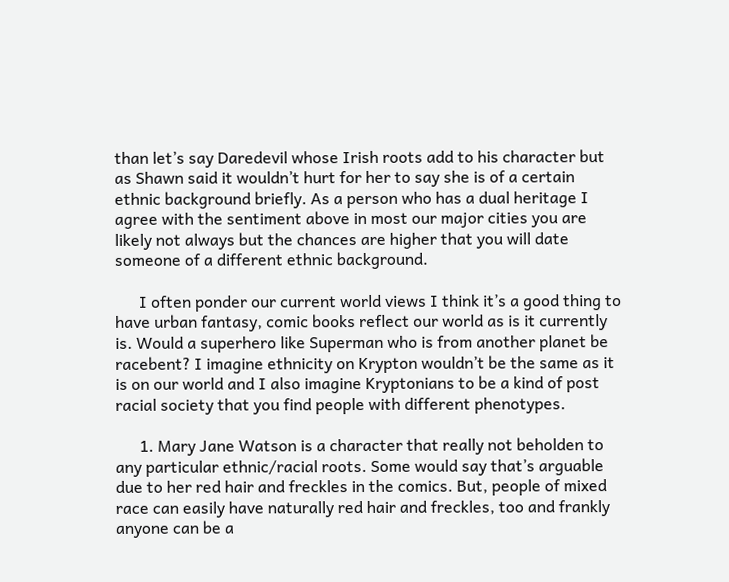than let’s say Daredevil whose Irish roots add to his character but as Shawn said it wouldn’t hurt for her to say she is of a certain ethnic background briefly. As a person who has a dual heritage I agree with the sentiment above in most our major cities you are likely not always but the chances are higher that you will date someone of a different ethnic background.

      I often ponder our current world views I think it’s a good thing to have urban fantasy, comic books reflect our world as is it currently is. Would a superhero like Superman who is from another planet be racebent? I imagine ethnicity on Krypton wouldn’t be the same as it is on our world and I also imagine Kryptonians to be a kind of post racial society that you find people with different phenotypes.

      1. Mary Jane Watson is a character that really not beholden to any particular ethnic/racial roots. Some would say that’s arguable due to her red hair and freckles in the comics. But, people of mixed race can easily have naturally red hair and freckles, too and frankly anyone can be a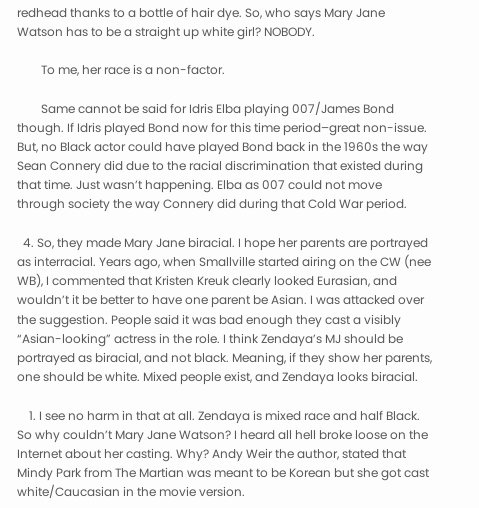redhead thanks to a bottle of hair dye. So, who says Mary Jane Watson has to be a straight up white girl? NOBODY.

        To me, her race is a non-factor.

        Same cannot be said for Idris Elba playing 007/James Bond though. If Idris played Bond now for this time period–great non-issue. But, no Black actor could have played Bond back in the 1960s the way Sean Connery did due to the racial discrimination that existed during that time. Just wasn’t happening. Elba as 007 could not move through society the way Connery did during that Cold War period.

  4. So, they made Mary Jane biracial. I hope her parents are portrayed as interracial. Years ago, when Smallville started airing on the CW (nee WB), I commented that Kristen Kreuk clearly looked Eurasian, and wouldn’t it be better to have one parent be Asian. I was attacked over the suggestion. People said it was bad enough they cast a visibly “Asian-looking” actress in the role. I think Zendaya’s MJ should be portrayed as biracial, and not black. Meaning, if they show her parents, one should be white. Mixed people exist, and Zendaya looks biracial.

    1. I see no harm in that at all. Zendaya is mixed race and half Black. So why couldn’t Mary Jane Watson? I heard all hell broke loose on the Internet about her casting. Why? Andy Weir the author, stated that Mindy Park from The Martian was meant to be Korean but she got cast white/Caucasian in the movie version.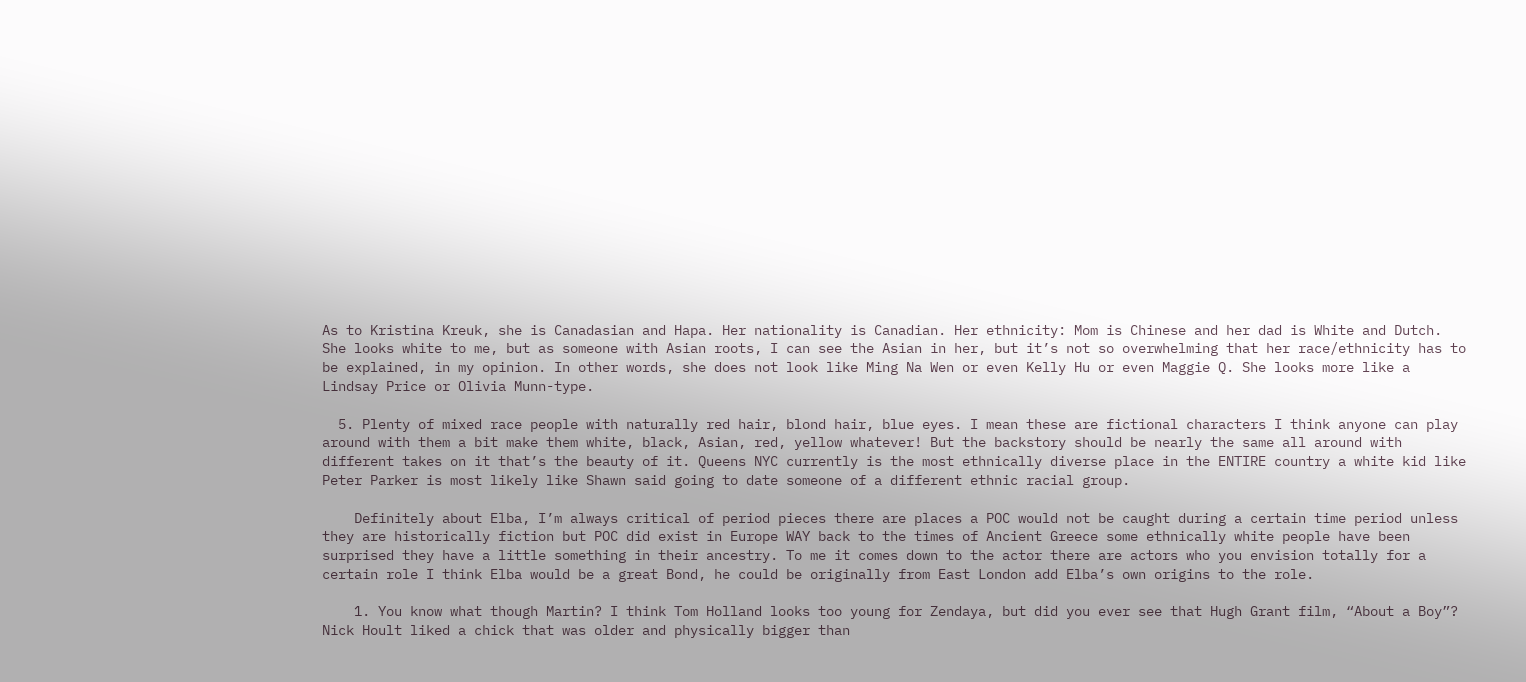As to Kristina Kreuk, she is Canadasian and Hapa. Her nationality is Canadian. Her ethnicity: Mom is Chinese and her dad is White and Dutch. She looks white to me, but as someone with Asian roots, I can see the Asian in her, but it’s not so overwhelming that her race/ethnicity has to be explained, in my opinion. In other words, she does not look like Ming Na Wen or even Kelly Hu or even Maggie Q. She looks more like a Lindsay Price or Olivia Munn-type.

  5. Plenty of mixed race people with naturally red hair, blond hair, blue eyes. I mean these are fictional characters I think anyone can play around with them a bit make them white, black, Asian, red, yellow whatever! But the backstory should be nearly the same all around with different takes on it that’s the beauty of it. Queens NYC currently is the most ethnically diverse place in the ENTIRE country a white kid like Peter Parker is most likely like Shawn said going to date someone of a different ethnic racial group.

    Definitely about Elba, I’m always critical of period pieces there are places a POC would not be caught during a certain time period unless they are historically fiction but POC did exist in Europe WAY back to the times of Ancient Greece some ethnically white people have been surprised they have a little something in their ancestry. To me it comes down to the actor there are actors who you envision totally for a certain role I think Elba would be a great Bond, he could be originally from East London add Elba’s own origins to the role.

    1. You know what though Martin? I think Tom Holland looks too young for Zendaya, but did you ever see that Hugh Grant film, “About a Boy”? Nick Hoult liked a chick that was older and physically bigger than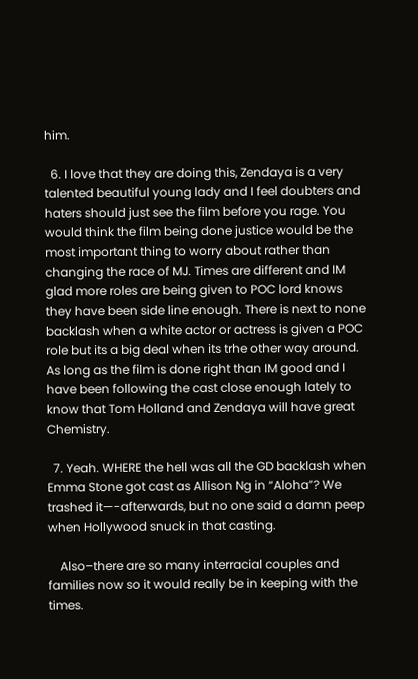him.

  6. I love that they are doing this, Zendaya is a very talented beautiful young lady and I feel doubters and haters should just see the film before you rage. You would think the film being done justice would be the most important thing to worry about rather than changing the race of MJ. Times are different and IM glad more roles are being given to POC lord knows they have been side line enough. There is next to none backlash when a white actor or actress is given a POC role but its a big deal when its trhe other way around. As long as the film is done right than IM good and I have been following the cast close enough lately to know that Tom Holland and Zendaya will have great Chemistry.

  7. Yeah. WHERE the hell was all the GD backlash when Emma Stone got cast as Allison Ng in “Aloha”? We trashed it—-afterwards, but no one said a damn peep when Hollywood snuck in that casting.

    Also–there are so many interracial couples and families now so it would really be in keeping with the times.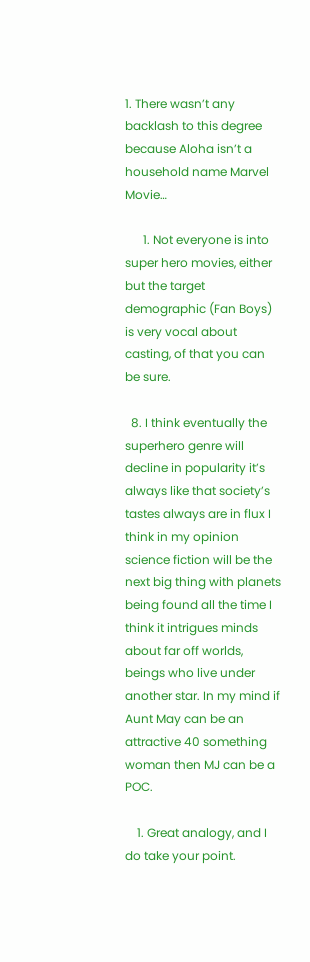1. There wasn’t any backlash to this degree because Aloha isn’t a household name Marvel Movie…

      1. Not everyone is into super hero movies, either but the target demographic (Fan Boys) is very vocal about casting, of that you can be sure.

  8. I think eventually the superhero genre will decline in popularity it’s always like that society’s tastes always are in flux I think in my opinion science fiction will be the next big thing with planets being found all the time I think it intrigues minds about far off worlds, beings who live under another star. In my mind if Aunt May can be an attractive 40 something woman then MJ can be a POC.

    1. Great analogy, and I do take your point.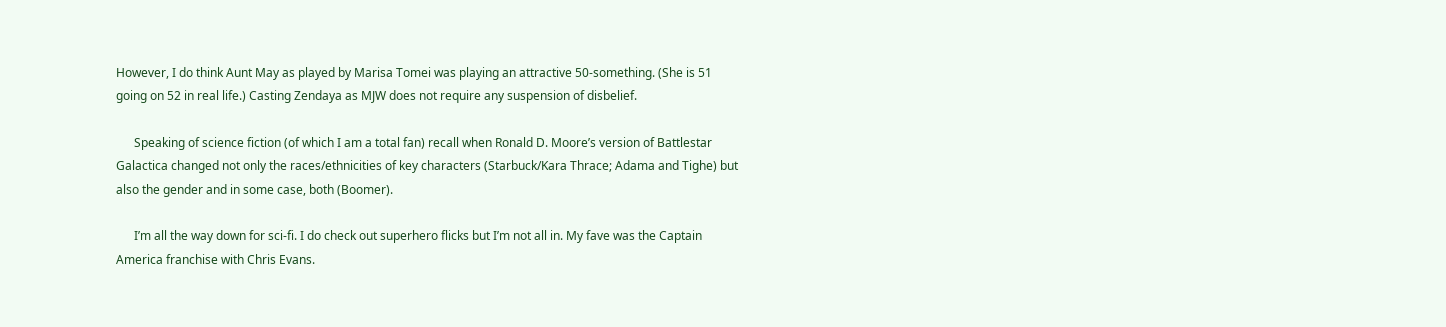However, I do think Aunt May as played by Marisa Tomei was playing an attractive 50-something. (She is 51 going on 52 in real life.) Casting Zendaya as MJW does not require any suspension of disbelief.

      Speaking of science fiction (of which I am a total fan) recall when Ronald D. Moore’s version of Battlestar Galactica changed not only the races/ethnicities of key characters (Starbuck/Kara Thrace; Adama and Tighe) but also the gender and in some case, both (Boomer).

      I’m all the way down for sci-fi. I do check out superhero flicks but I’m not all in. My fave was the Captain America franchise with Chris Evans.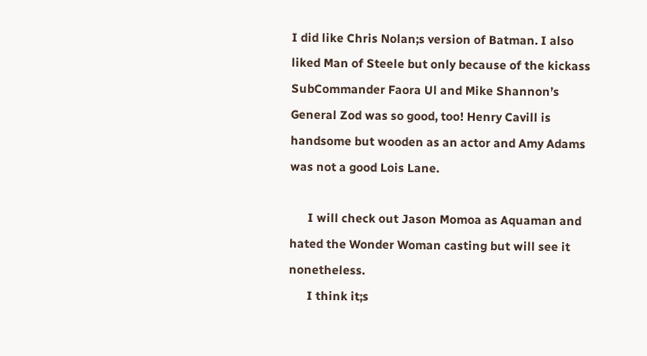I did like Chris Nolan;s version of Batman. I also liked Man of Steele but only because of the kickass SubCommander Faora Ul and Mike Shannon’s General Zod was so good, too! Henry Cavill is handsome but wooden as an actor and Amy Adams was not a good Lois Lane.

      I will check out Jason Momoa as Aquaman and hated the Wonder Woman casting but will see it nonetheless.
      I think it;s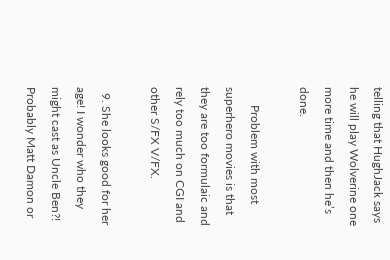telling that HughJack says he will play Wolverine one more time and then he’s done.

      Problem with most superhero movies is that they are too formulaic and rely too much on CGI and other S/FX V/FX.

  9. She looks good for her age! I wonder who they might cast as Uncle Ben?! Probably Matt Damon or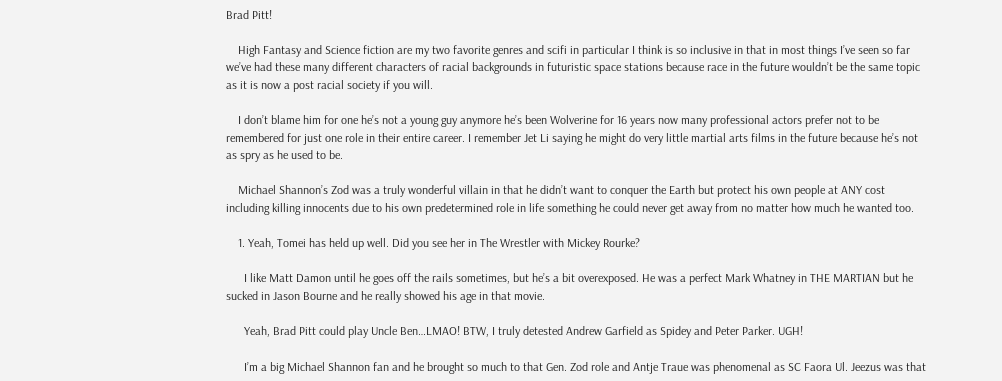Brad Pitt!

    High Fantasy and Science fiction are my two favorite genres and scifi in particular I think is so inclusive in that in most things I’ve seen so far we’ve had these many different characters of racial backgrounds in futuristic space stations because race in the future wouldn’t be the same topic as it is now a post racial society if you will.

    I don’t blame him for one he’s not a young guy anymore he’s been Wolverine for 16 years now many professional actors prefer not to be remembered for just one role in their entire career. I remember Jet Li saying he might do very little martial arts films in the future because he’s not as spry as he used to be.

    Michael Shannon’s Zod was a truly wonderful villain in that he didn’t want to conquer the Earth but protect his own people at ANY cost including killing innocents due to his own predetermined role in life something he could never get away from no matter how much he wanted too.

    1. Yeah, Tomei has held up well. Did you see her in The Wrestler with Mickey Rourke?

      I like Matt Damon until he goes off the rails sometimes, but he’s a bit overexposed. He was a perfect Mark Whatney in THE MARTIAN but he sucked in Jason Bourne and he really showed his age in that movie.

      Yeah, Brad Pitt could play Uncle Ben…LMAO! BTW, I truly detested Andrew Garfield as Spidey and Peter Parker. UGH!

      I’m a big Michael Shannon fan and he brought so much to that Gen. Zod role and Antje Traue was phenomenal as SC Faora Ul. Jeezus was that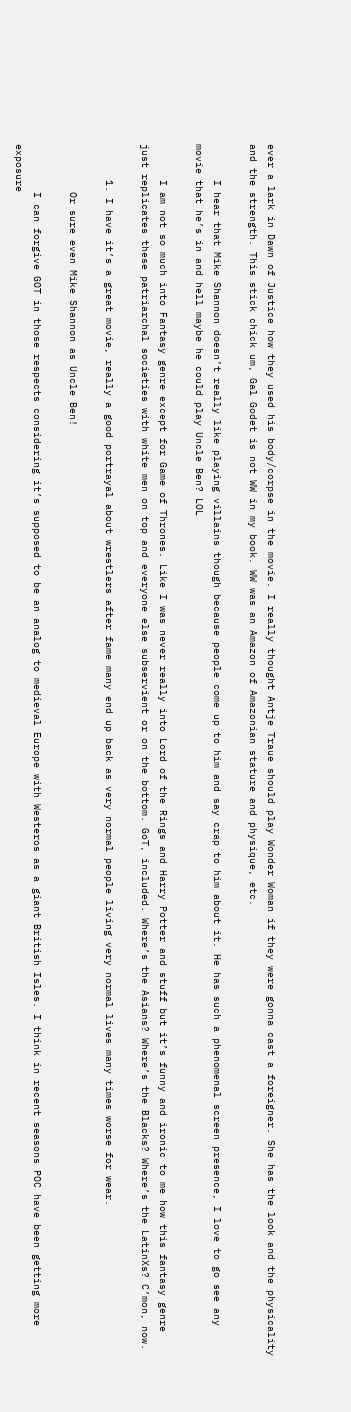ever a lark in Dawn of Justice how they used his body/corpse in the movie. I really thought Antje Traue should play Wonder Woman if they were gonna cast a foreigner. She has the look and the physicality and the strength. This stick chick um, Gal Godet is not WW in my book. WW was an Amazon of Amazonian stature and physique, etc.

      I hear that Mike Shannon doesn’t really like playing villains though because people come up to him and say crap to him about it. He has such a phenomenal screen presence, I love to go see any movie that he’s in and hell maybe he could play Uncle Ben? LOL

      I am not so much into Fantasy genre except for Game of Thrones. Like I was never really into Lord of the Rings and Harry Potter and stuff but it’s funny and ironic to me how this fantasy genre just replicates these patriarchal societies with white men on top and everyone else subservient or on the bottom. GoT, included. Where’s the Asians? Where’s the Blacks? Where’s the LatinXs? C’mon, now.

      1. I have it’s a great movie, really a good portrayal about wrestlers after fame many end up back as very normal people living very normal lives many times worse for wear.

        Or sure even Mike Shannon as Uncle Ben!

        I can forgive GOT in those respects considering it’s supposed to be an analog to medieval Europe with Westeros as a giant British Isles. I think in recent seasons POC have been getting more exposure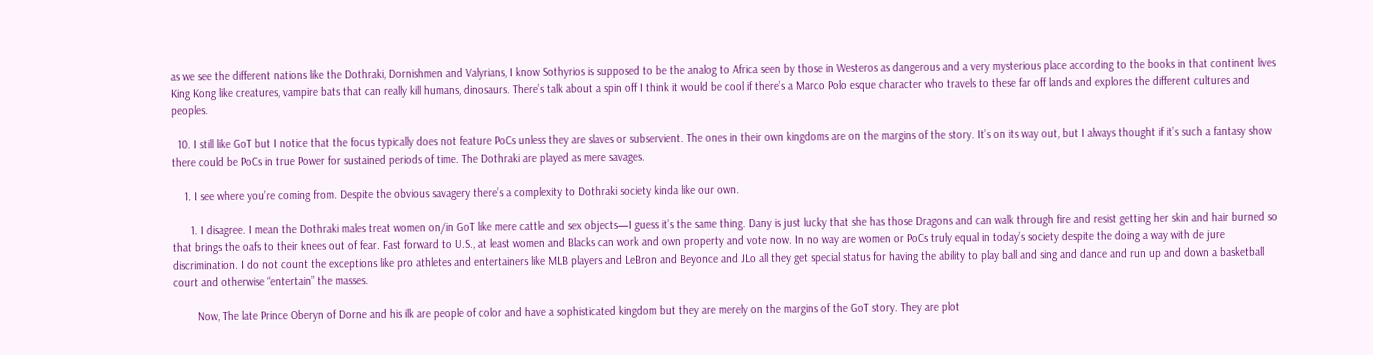as we see the different nations like the Dothraki, Dornishmen and Valyrians, I know Sothyrios is supposed to be the analog to Africa seen by those in Westeros as dangerous and a very mysterious place according to the books in that continent lives King Kong like creatures, vampire bats that can really kill humans, dinosaurs. There’s talk about a spin off I think it would be cool if there’s a Marco Polo esque character who travels to these far off lands and explores the different cultures and peoples.

  10. I still like GoT but I notice that the focus typically does not feature PoCs unless they are slaves or subservient. The ones in their own kingdoms are on the margins of the story. It’s on its way out, but I always thought if it’s such a fantasy show there could be PoCs in true Power for sustained periods of time. The Dothraki are played as mere savages.

    1. I see where you’re coming from. Despite the obvious savagery there’s a complexity to Dothraki society kinda like our own.

      1. I disagree. I mean the Dothraki males treat women on/in GoT like mere cattle and sex objects—I guess it’s the same thing. Dany is just lucky that she has those Dragons and can walk through fire and resist getting her skin and hair burned so that brings the oafs to their knees out of fear. Fast forward to U.S., at least women and Blacks can work and own property and vote now. In no way are women or PoCs truly equal in today’s society despite the doing a way with de jure discrimination. I do not count the exceptions like pro athletes and entertainers like MLB players and LeBron and Beyonce and JLo all they get special status for having the ability to play ball and sing and dance and run up and down a basketball court and otherwise “entertain” the masses.

        Now, The late Prince Oberyn of Dorne and his ilk are people of color and have a sophisticated kingdom but they are merely on the margins of the GoT story. They are plot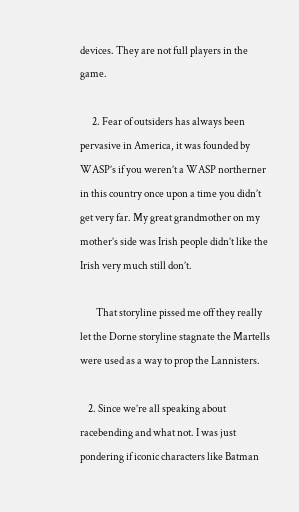devices. They are not full players in the game.

      2. Fear of outsiders has always been pervasive in America, it was founded by WASP’s if you weren’t a WASP northerner in this country once upon a time you didn’t get very far. My great grandmother on my mother’s side was Irish people didn’t like the Irish very much still don’t.

        That storyline pissed me off they really let the Dorne storyline stagnate the Martells were used as a way to prop the Lannisters.

    2. Since we’re all speaking about racebending and what not. I was just pondering if iconic characters like Batman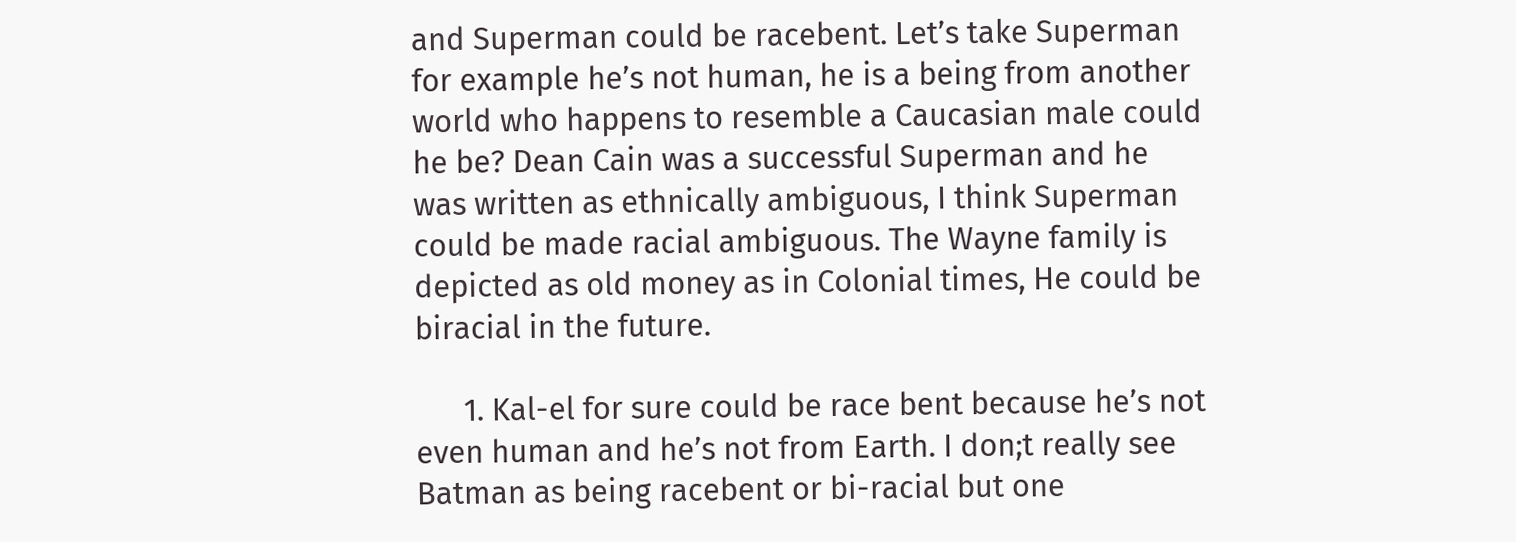and Superman could be racebent. Let’s take Superman for example he’s not human, he is a being from another world who happens to resemble a Caucasian male could he be? Dean Cain was a successful Superman and he was written as ethnically ambiguous, I think Superman could be made racial ambiguous. The Wayne family is depicted as old money as in Colonial times, He could be biracial in the future.

      1. Kal-el for sure could be race bent because he’s not even human and he’s not from Earth. I don;t really see Batman as being racebent or bi-racial but one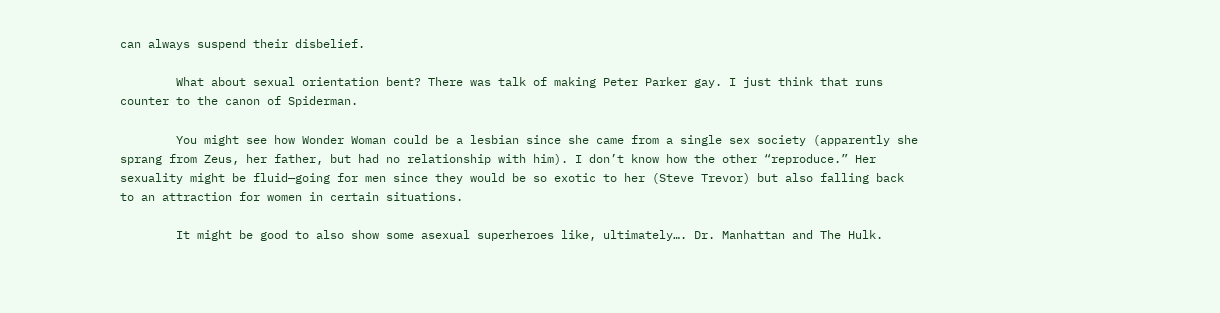can always suspend their disbelief.

        What about sexual orientation bent? There was talk of making Peter Parker gay. I just think that runs counter to the canon of Spiderman.

        You might see how Wonder Woman could be a lesbian since she came from a single sex society (apparently she sprang from Zeus, her father, but had no relationship with him). I don’t know how the other “reproduce.” Her sexuality might be fluid—going for men since they would be so exotic to her (Steve Trevor) but also falling back to an attraction for women in certain situations.

        It might be good to also show some asexual superheroes like, ultimately…. Dr. Manhattan and The Hulk.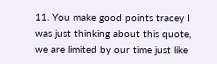11. You make good points tracey I was just thinking about this quote, we are limited by our time just like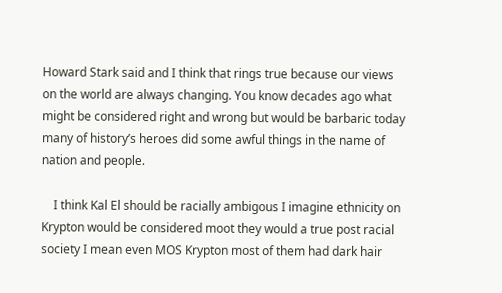Howard Stark said and I think that rings true because our views on the world are always changing. You know decades ago what might be considered right and wrong but would be barbaric today many of history’s heroes did some awful things in the name of nation and people.

    I think Kal El should be racially ambigous I imagine ethnicity on Krypton would be considered moot they would a true post racial society I mean even MOS Krypton most of them had dark hair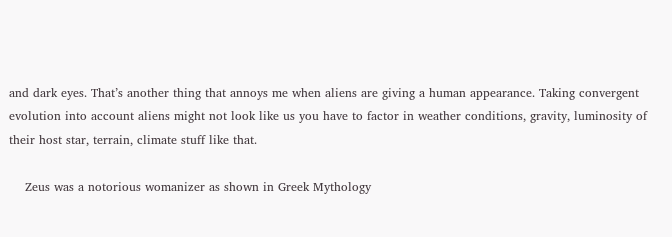and dark eyes. That’s another thing that annoys me when aliens are giving a human appearance. Taking convergent evolution into account aliens might not look like us you have to factor in weather conditions, gravity, luminosity of their host star, terrain, climate stuff like that.

    Zeus was a notorious womanizer as shown in Greek Mythology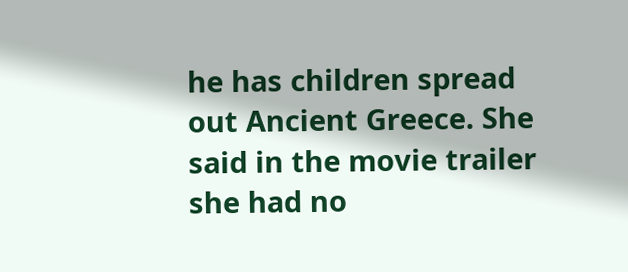he has children spread out Ancient Greece. She said in the movie trailer she had no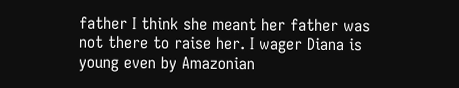father I think she meant her father was not there to raise her. I wager Diana is young even by Amazonian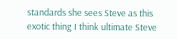standards she sees Steve as this exotic thing I think ultimate Steve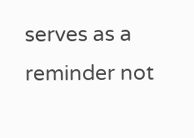serves as a reminder not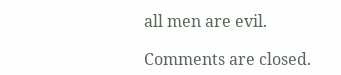all men are evil.

Comments are closed.